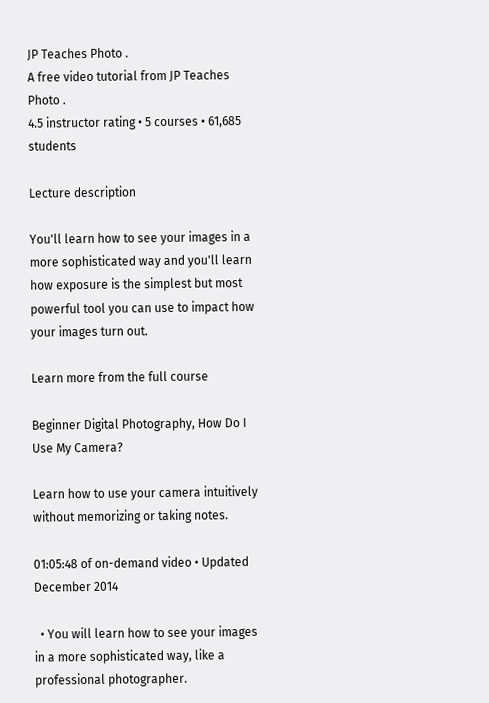JP Teaches Photo .
A free video tutorial from JP Teaches Photo .
4.5 instructor rating • 5 courses • 61,685 students

Lecture description

You'll learn how to see your images in a more sophisticated way and you'll learn how exposure is the simplest but most powerful tool you can use to impact how your images turn out.

Learn more from the full course

Beginner Digital Photography, How Do I Use My Camera?

Learn how to use your camera intuitively without memorizing or taking notes.

01:05:48 of on-demand video • Updated December 2014

  • You will learn how to see your images in a more sophisticated way, like a professional photographer.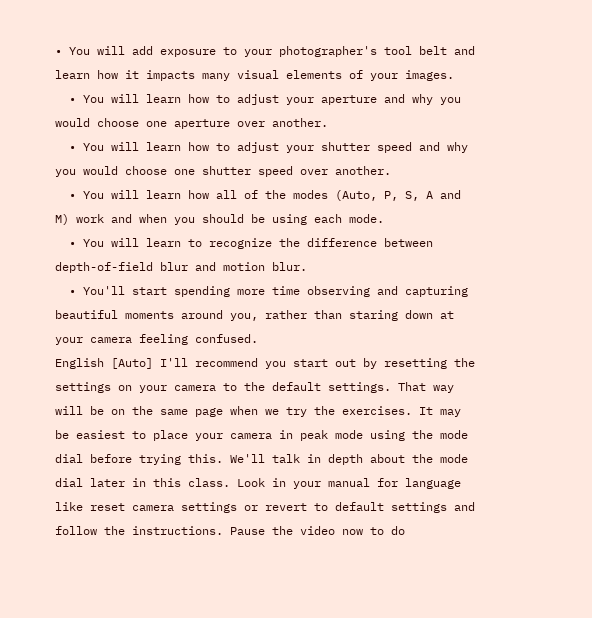• You will add exposure to your photographer's tool belt and learn how it impacts many visual elements of your images.
  • You will learn how to adjust your aperture and why you would choose one aperture over another.
  • You will learn how to adjust your shutter speed and why you would choose one shutter speed over another.
  • You will learn how all of the modes (Auto, P, S, A and M) work and when you should be using each mode.
  • You will learn to recognize the difference between depth-of-field blur and motion blur.
  • You'll start spending more time observing and capturing beautiful moments around you, rather than staring down at your camera feeling confused.
English [Auto] I'll recommend you start out by resetting the settings on your camera to the default settings. That way will be on the same page when we try the exercises. It may be easiest to place your camera in peak mode using the mode dial before trying this. We'll talk in depth about the mode dial later in this class. Look in your manual for language like reset camera settings or revert to default settings and follow the instructions. Pause the video now to do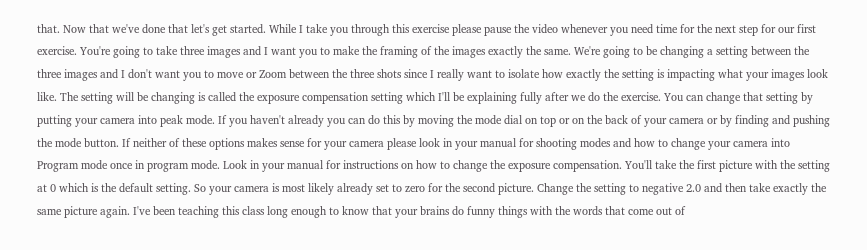that. Now that we've done that let's get started. While I take you through this exercise please pause the video whenever you need time for the next step for our first exercise. You're going to take three images and I want you to make the framing of the images exactly the same. We're going to be changing a setting between the three images and I don't want you to move or Zoom between the three shots since I really want to isolate how exactly the setting is impacting what your images look like. The setting will be changing is called the exposure compensation setting which I'll be explaining fully after we do the exercise. You can change that setting by putting your camera into peak mode. If you haven't already you can do this by moving the mode dial on top or on the back of your camera or by finding and pushing the mode button. If neither of these options makes sense for your camera please look in your manual for shooting modes and how to change your camera into Program mode once in program mode. Look in your manual for instructions on how to change the exposure compensation. You'll take the first picture with the setting at 0 which is the default setting. So your camera is most likely already set to zero for the second picture. Change the setting to negative 2.0 and then take exactly the same picture again. I've been teaching this class long enough to know that your brains do funny things with the words that come out of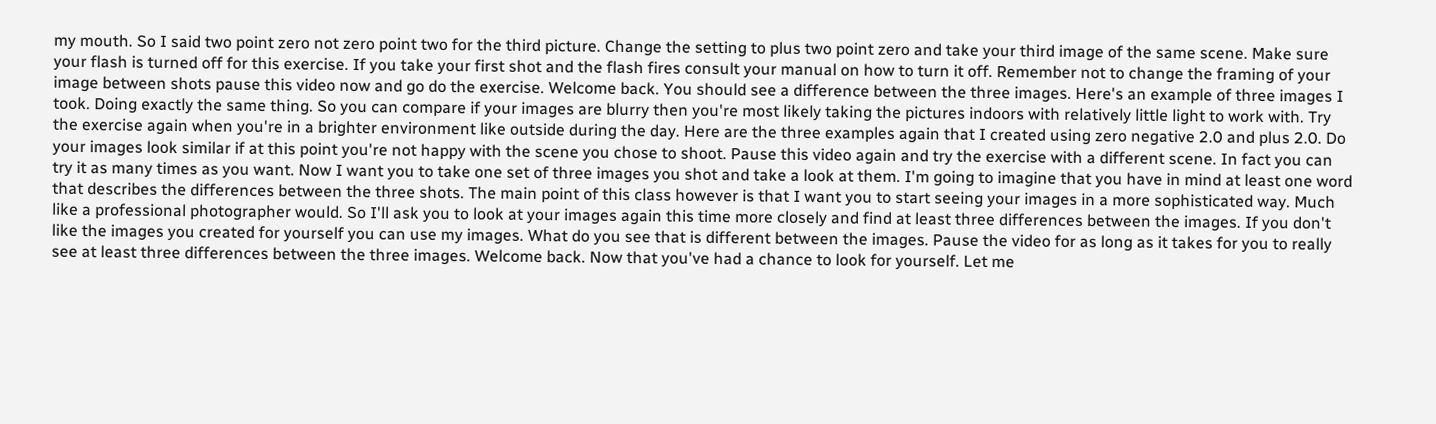my mouth. So I said two point zero not zero point two for the third picture. Change the setting to plus two point zero and take your third image of the same scene. Make sure your flash is turned off for this exercise. If you take your first shot and the flash fires consult your manual on how to turn it off. Remember not to change the framing of your image between shots pause this video now and go do the exercise. Welcome back. You should see a difference between the three images. Here's an example of three images I took. Doing exactly the same thing. So you can compare if your images are blurry then you're most likely taking the pictures indoors with relatively little light to work with. Try the exercise again when you're in a brighter environment like outside during the day. Here are the three examples again that I created using zero negative 2.0 and plus 2.0. Do your images look similar if at this point you're not happy with the scene you chose to shoot. Pause this video again and try the exercise with a different scene. In fact you can try it as many times as you want. Now I want you to take one set of three images you shot and take a look at them. I'm going to imagine that you have in mind at least one word that describes the differences between the three shots. The main point of this class however is that I want you to start seeing your images in a more sophisticated way. Much like a professional photographer would. So I'll ask you to look at your images again this time more closely and find at least three differences between the images. If you don't like the images you created for yourself you can use my images. What do you see that is different between the images. Pause the video for as long as it takes for you to really see at least three differences between the three images. Welcome back. Now that you've had a chance to look for yourself. Let me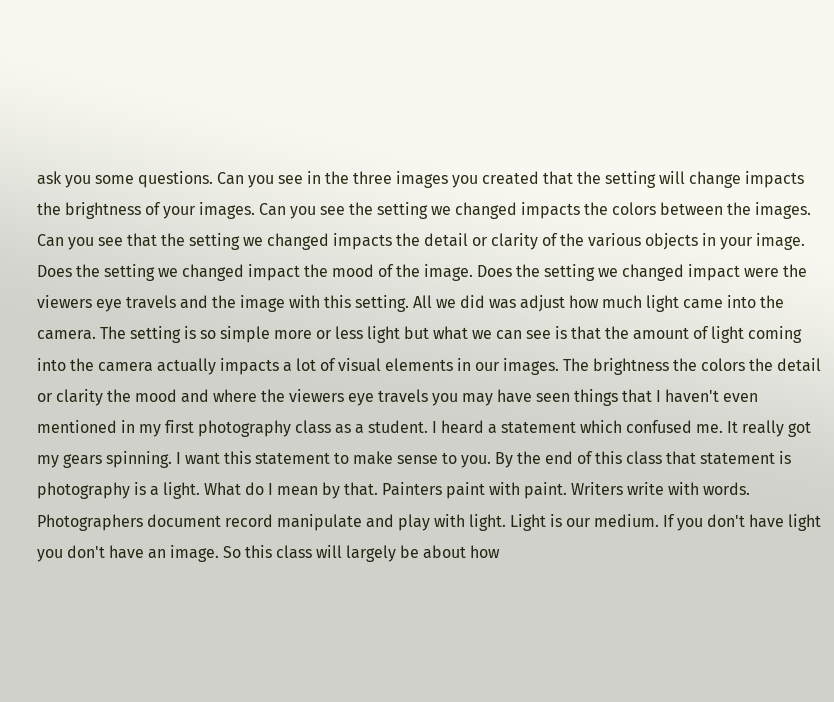ask you some questions. Can you see in the three images you created that the setting will change impacts the brightness of your images. Can you see the setting we changed impacts the colors between the images. Can you see that the setting we changed impacts the detail or clarity of the various objects in your image. Does the setting we changed impact the mood of the image. Does the setting we changed impact were the viewers eye travels and the image with this setting. All we did was adjust how much light came into the camera. The setting is so simple more or less light but what we can see is that the amount of light coming into the camera actually impacts a lot of visual elements in our images. The brightness the colors the detail or clarity the mood and where the viewers eye travels you may have seen things that I haven't even mentioned in my first photography class as a student. I heard a statement which confused me. It really got my gears spinning. I want this statement to make sense to you. By the end of this class that statement is photography is a light. What do I mean by that. Painters paint with paint. Writers write with words. Photographers document record manipulate and play with light. Light is our medium. If you don't have light you don't have an image. So this class will largely be about how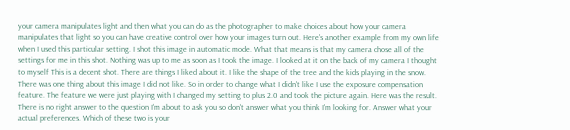your camera manipulates light and then what you can do as the photographer to make choices about how your camera manipulates that light so you can have creative control over how your images turn out. Here's another example from my own life when I used this particular setting. I shot this image in automatic mode. What that means is that my camera chose all of the settings for me in this shot. Nothing was up to me as soon as I took the image. I looked at it on the back of my camera I thought to myself This is a decent shot. There are things I liked about it. I like the shape of the tree and the kids playing in the snow. There was one thing about this image I did not like. So in order to change what I didn't like I use the exposure compensation feature. The feature we were just playing with I changed my setting to plus 2.0 and took the picture again. Here was the result. There is no right answer to the question I'm about to ask you so don't answer what you think I'm looking for. Answer what your actual preferences. Which of these two is your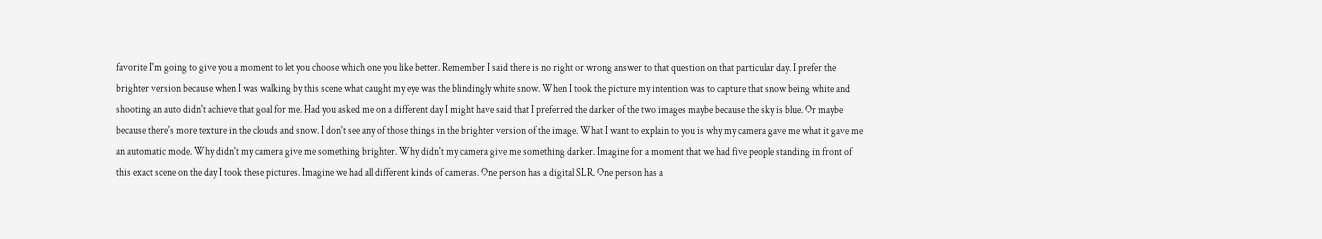favorite I'm going to give you a moment to let you choose which one you like better. Remember I said there is no right or wrong answer to that question on that particular day. I prefer the brighter version because when I was walking by this scene what caught my eye was the blindingly white snow. When I took the picture my intention was to capture that snow being white and shooting an auto didn't achieve that goal for me. Had you asked me on a different day I might have said that I preferred the darker of the two images maybe because the sky is blue. Or maybe because there's more texture in the clouds and snow. I don't see any of those things in the brighter version of the image. What I want to explain to you is why my camera gave me what it gave me an automatic mode. Why didn't my camera give me something brighter. Why didn't my camera give me something darker. Imagine for a moment that we had five people standing in front of this exact scene on the day I took these pictures. Imagine we had all different kinds of cameras. One person has a digital SLR. One person has a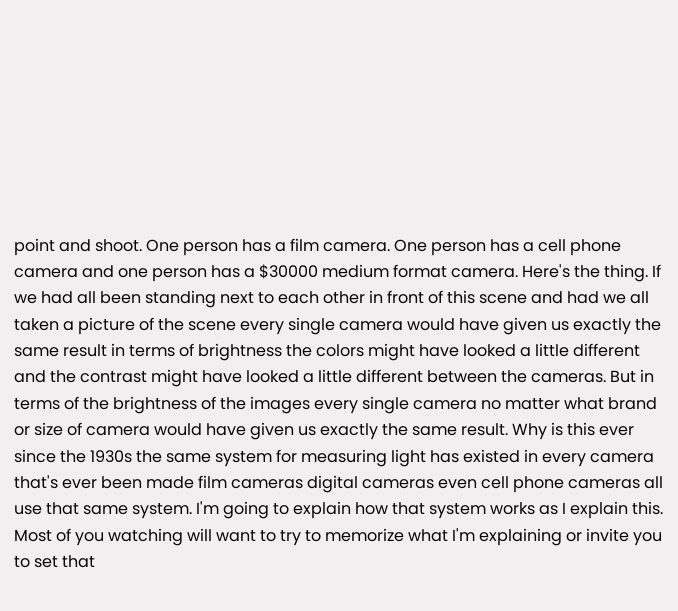point and shoot. One person has a film camera. One person has a cell phone camera and one person has a $30000 medium format camera. Here's the thing. If we had all been standing next to each other in front of this scene and had we all taken a picture of the scene every single camera would have given us exactly the same result in terms of brightness the colors might have looked a little different and the contrast might have looked a little different between the cameras. But in terms of the brightness of the images every single camera no matter what brand or size of camera would have given us exactly the same result. Why is this ever since the 1930s the same system for measuring light has existed in every camera that's ever been made film cameras digital cameras even cell phone cameras all use that same system. I'm going to explain how that system works as I explain this. Most of you watching will want to try to memorize what I'm explaining or invite you to set that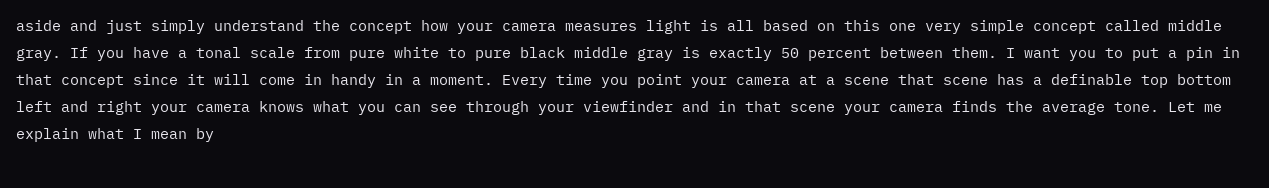aside and just simply understand the concept how your camera measures light is all based on this one very simple concept called middle gray. If you have a tonal scale from pure white to pure black middle gray is exactly 50 percent between them. I want you to put a pin in that concept since it will come in handy in a moment. Every time you point your camera at a scene that scene has a definable top bottom left and right your camera knows what you can see through your viewfinder and in that scene your camera finds the average tone. Let me explain what I mean by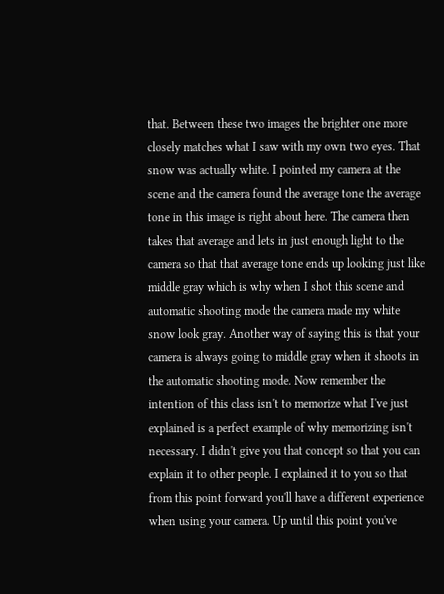that. Between these two images the brighter one more closely matches what I saw with my own two eyes. That snow was actually white. I pointed my camera at the scene and the camera found the average tone the average tone in this image is right about here. The camera then takes that average and lets in just enough light to the camera so that that average tone ends up looking just like middle gray which is why when I shot this scene and automatic shooting mode the camera made my white snow look gray. Another way of saying this is that your camera is always going to middle gray when it shoots in the automatic shooting mode. Now remember the intention of this class isn't to memorize what I've just explained is a perfect example of why memorizing isn't necessary. I didn't give you that concept so that you can explain it to other people. I explained it to you so that from this point forward you'll have a different experience when using your camera. Up until this point you've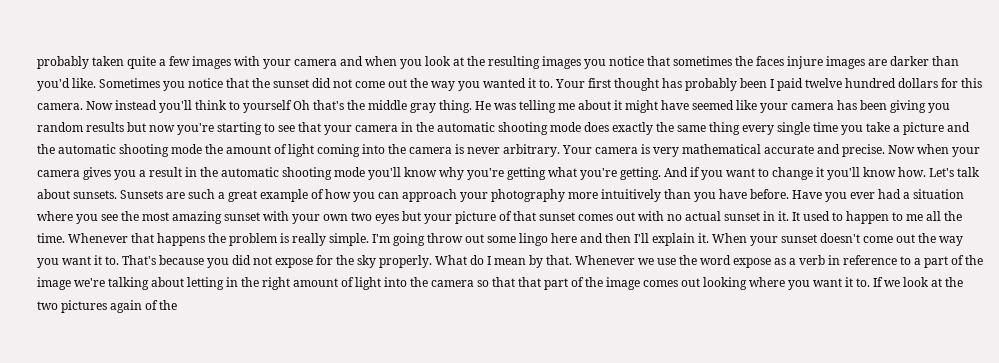probably taken quite a few images with your camera and when you look at the resulting images you notice that sometimes the faces injure images are darker than you'd like. Sometimes you notice that the sunset did not come out the way you wanted it to. Your first thought has probably been I paid twelve hundred dollars for this camera. Now instead you'll think to yourself Oh that's the middle gray thing. He was telling me about it might have seemed like your camera has been giving you random results but now you're starting to see that your camera in the automatic shooting mode does exactly the same thing every single time you take a picture and the automatic shooting mode the amount of light coming into the camera is never arbitrary. Your camera is very mathematical accurate and precise. Now when your camera gives you a result in the automatic shooting mode you'll know why you're getting what you're getting. And if you want to change it you'll know how. Let's talk about sunsets. Sunsets are such a great example of how you can approach your photography more intuitively than you have before. Have you ever had a situation where you see the most amazing sunset with your own two eyes but your picture of that sunset comes out with no actual sunset in it. It used to happen to me all the time. Whenever that happens the problem is really simple. I'm going throw out some lingo here and then I'll explain it. When your sunset doesn't come out the way you want it to. That's because you did not expose for the sky properly. What do I mean by that. Whenever we use the word expose as a verb in reference to a part of the image we're talking about letting in the right amount of light into the camera so that that part of the image comes out looking where you want it to. If we look at the two pictures again of the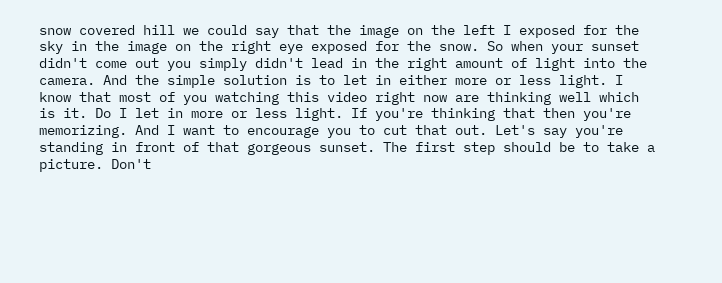snow covered hill we could say that the image on the left I exposed for the sky in the image on the right eye exposed for the snow. So when your sunset didn't come out you simply didn't lead in the right amount of light into the camera. And the simple solution is to let in either more or less light. I know that most of you watching this video right now are thinking well which is it. Do I let in more or less light. If you're thinking that then you're memorizing. And I want to encourage you to cut that out. Let's say you're standing in front of that gorgeous sunset. The first step should be to take a picture. Don't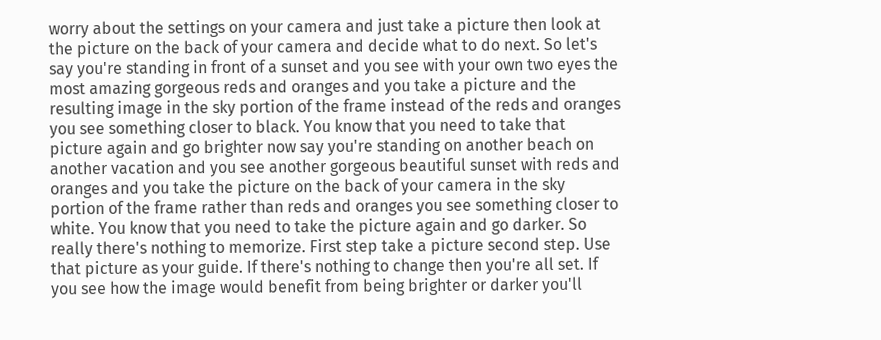worry about the settings on your camera and just take a picture then look at the picture on the back of your camera and decide what to do next. So let's say you're standing in front of a sunset and you see with your own two eyes the most amazing gorgeous reds and oranges and you take a picture and the resulting image in the sky portion of the frame instead of the reds and oranges you see something closer to black. You know that you need to take that picture again and go brighter now say you're standing on another beach on another vacation and you see another gorgeous beautiful sunset with reds and oranges and you take the picture on the back of your camera in the sky portion of the frame rather than reds and oranges you see something closer to white. You know that you need to take the picture again and go darker. So really there's nothing to memorize. First step take a picture second step. Use that picture as your guide. If there's nothing to change then you're all set. If you see how the image would benefit from being brighter or darker you'll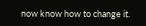now know how to change it.